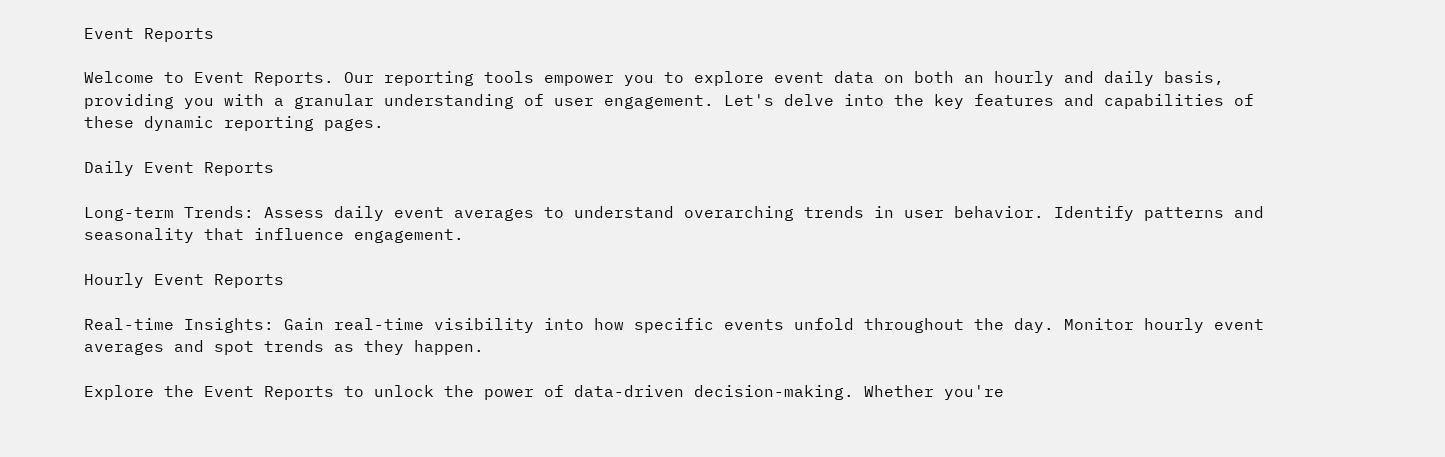Event Reports

Welcome to Event Reports. Our reporting tools empower you to explore event data on both an hourly and daily basis, providing you with a granular understanding of user engagement. Let's delve into the key features and capabilities of these dynamic reporting pages.

Daily Event Reports

Long-term Trends: Assess daily event averages to understand overarching trends in user behavior. Identify patterns and seasonality that influence engagement.

Hourly Event Reports

Real-time Insights: Gain real-time visibility into how specific events unfold throughout the day. Monitor hourly event averages and spot trends as they happen.

Explore the Event Reports to unlock the power of data-driven decision-making. Whether you're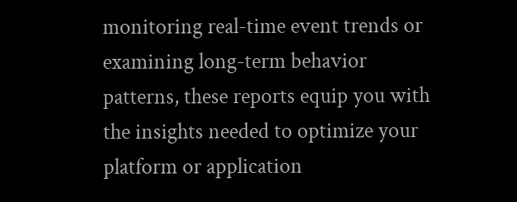monitoring real-time event trends or examining long-term behavior patterns, these reports equip you with the insights needed to optimize your platform or application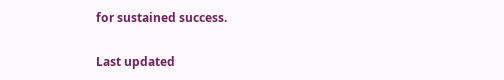for sustained success.

Last updated